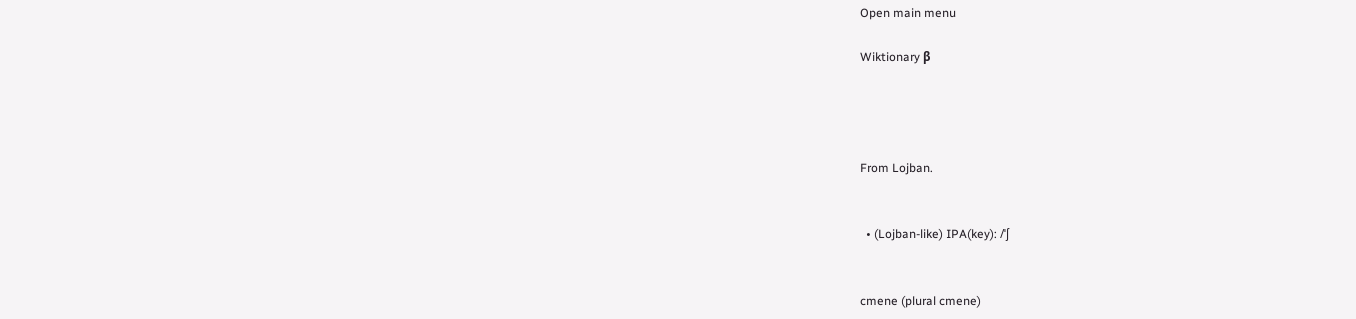Open main menu

Wiktionary β




From Lojban.


  • (Lojban-like) IPA(key): /ˈʃ


cmene (plural cmene)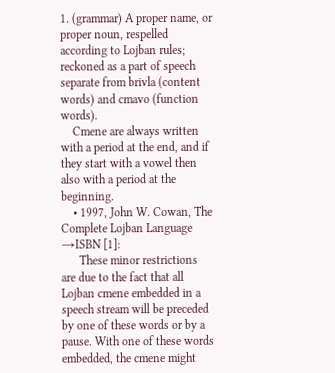1. (grammar) A proper name, or proper noun, respelled according to Lojban rules; reckoned as a part of speech separate from brivla (content words) and cmavo (function words).
    Cmene are always written with a period at the end, and if they start with a vowel then also with a period at the beginning.
    • 1997, John W. Cowan, The Complete Lojban Language →ISBN [1]:
      These minor restrictions are due to the fact that all Lojban cmene embedded in a speech stream will be preceded by one of these words or by a pause. With one of these words embedded, the cmene might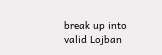break up into valid Lojban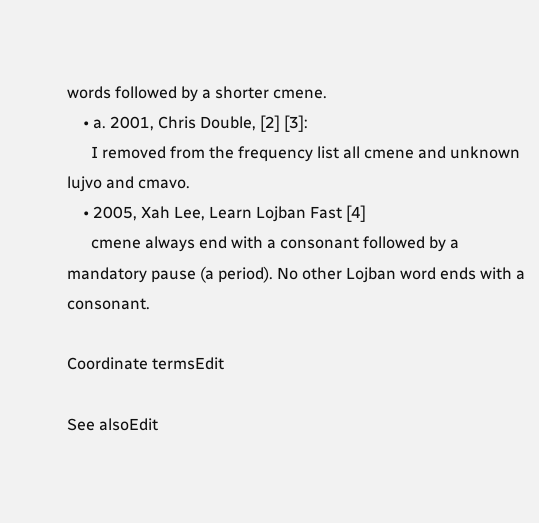words followed by a shorter cmene.
    • a. 2001, Chris Double, [2] [3]:
      I removed from the frequency list all cmene and unknown lujvo and cmavo.
    • 2005, Xah Lee, Learn Lojban Fast [4]
      cmene always end with a consonant followed by a mandatory pause (a period). No other Lojban word ends with a consonant.

Coordinate termsEdit

See alsoEdit